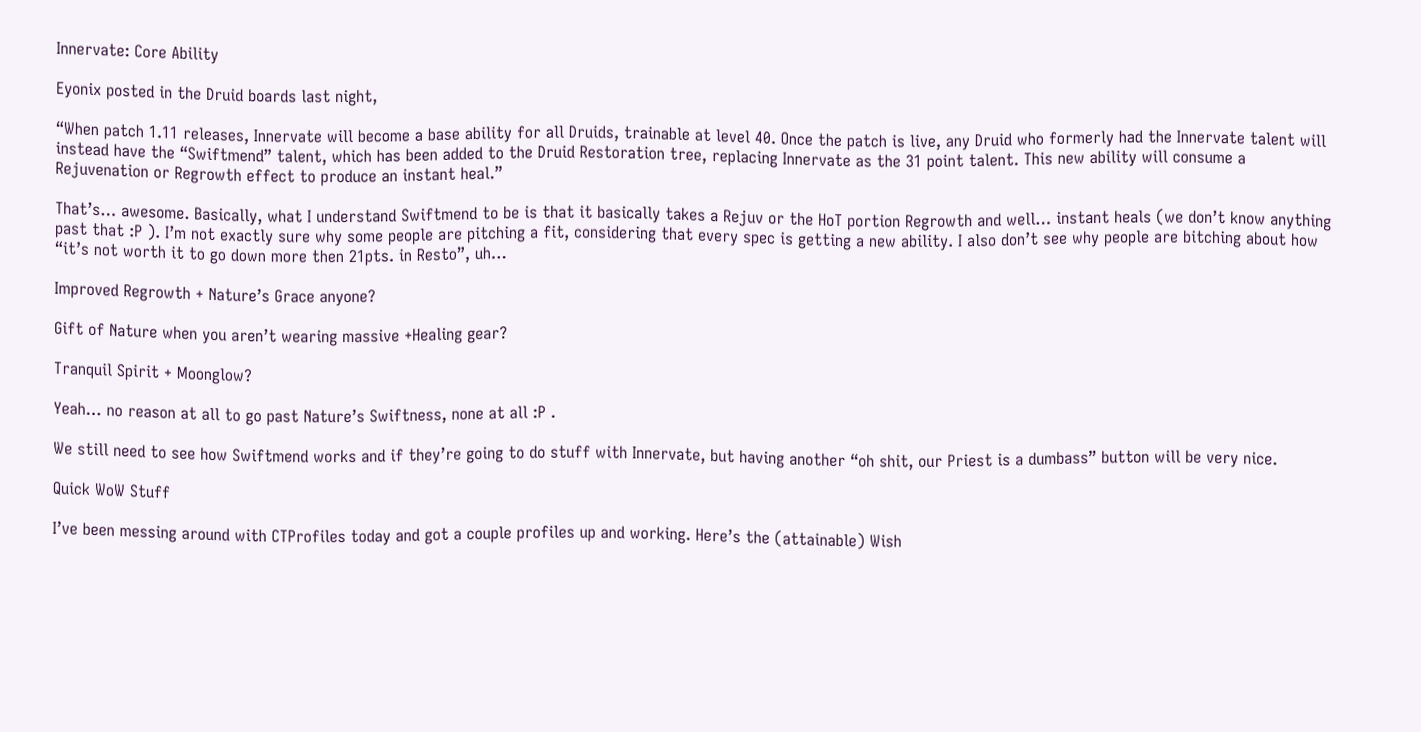Innervate: Core Ability

Eyonix posted in the Druid boards last night,

“When patch 1.11 releases, Innervate will become a base ability for all Druids, trainable at level 40. Once the patch is live, any Druid who formerly had the Innervate talent will instead have the “Swiftmend” talent, which has been added to the Druid Restoration tree, replacing Innervate as the 31 point talent. This new ability will consume a Rejuvenation or Regrowth effect to produce an instant heal.”

That’s… awesome. Basically, what I understand Swiftmend to be is that it basically takes a Rejuv or the HoT portion Regrowth and well… instant heals (we don’t know anything past that :P ). I’m not exactly sure why some people are pitching a fit, considering that every spec is getting a new ability. I also don’t see why people are bitching about how “it’s not worth it to go down more then 21pts. in Resto”, uh…

Improved Regrowth + Nature’s Grace anyone?

Gift of Nature when you aren’t wearing massive +Healing gear?

Tranquil Spirit + Moonglow?

Yeah… no reason at all to go past Nature’s Swiftness, none at all :P .

We still need to see how Swiftmend works and if they’re going to do stuff with Innervate, but having another “oh shit, our Priest is a dumbass” button will be very nice.

Quick WoW Stuff

I’ve been messing around with CTProfiles today and got a couple profiles up and working. Here’s the (attainable) Wish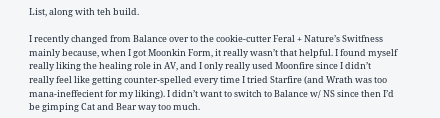List, along with teh build.

I recently changed from Balance over to the cookie-cutter Feral + Nature’s Switfness mainly because, when I got Moonkin Form, it really wasn’t that helpful. I found myself really liking the healing role in AV, and I only really used Moonfire since I didn’t really feel like getting counter-spelled every time I tried Starfire (and Wrath was too mana-ineffecient for my liking). I didn’t want to switch to Balance w/ NS since then I’d be gimping Cat and Bear way too much.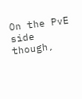On the PvE side though,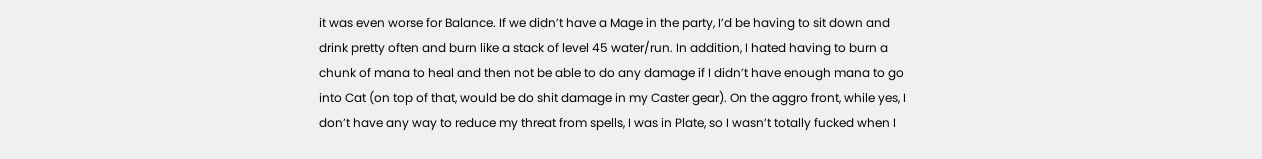it was even worse for Balance. If we didn’t have a Mage in the party, I’d be having to sit down and drink pretty often and burn like a stack of level 45 water/run. In addition, I hated having to burn a chunk of mana to heal and then not be able to do any damage if I didn’t have enough mana to go into Cat (on top of that, would be do shit damage in my Caster gear). On the aggro front, while yes, I don’t have any way to reduce my threat from spells, I was in Plate, so I wasn’t totally fucked when I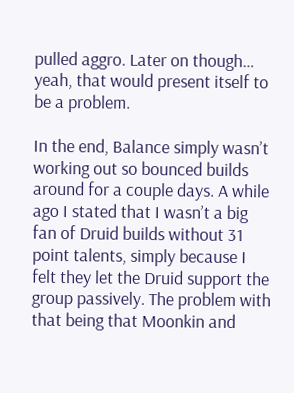pulled aggro. Later on though… yeah, that would present itself to be a problem.

In the end, Balance simply wasn’t working out so bounced builds around for a couple days. A while ago I stated that I wasn’t a big fan of Druid builds without 31 point talents, simply because I felt they let the Druid support the group passively. The problem with that being that Moonkin and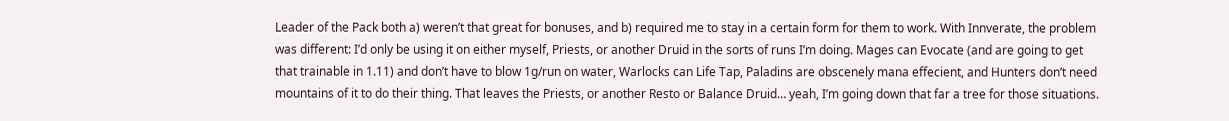Leader of the Pack both a) weren’t that great for bonuses, and b) required me to stay in a certain form for them to work. With Innverate, the problem was different: I’d only be using it on either myself, Priests, or another Druid in the sorts of runs I’m doing. Mages can Evocate (and are going to get that trainable in 1.11) and don’t have to blow 1g/run on water, Warlocks can Life Tap, Paladins are obscenely mana effecient, and Hunters don’t need mountains of it to do their thing. That leaves the Priests, or another Resto or Balance Druid… yeah, I’m going down that far a tree for those situations.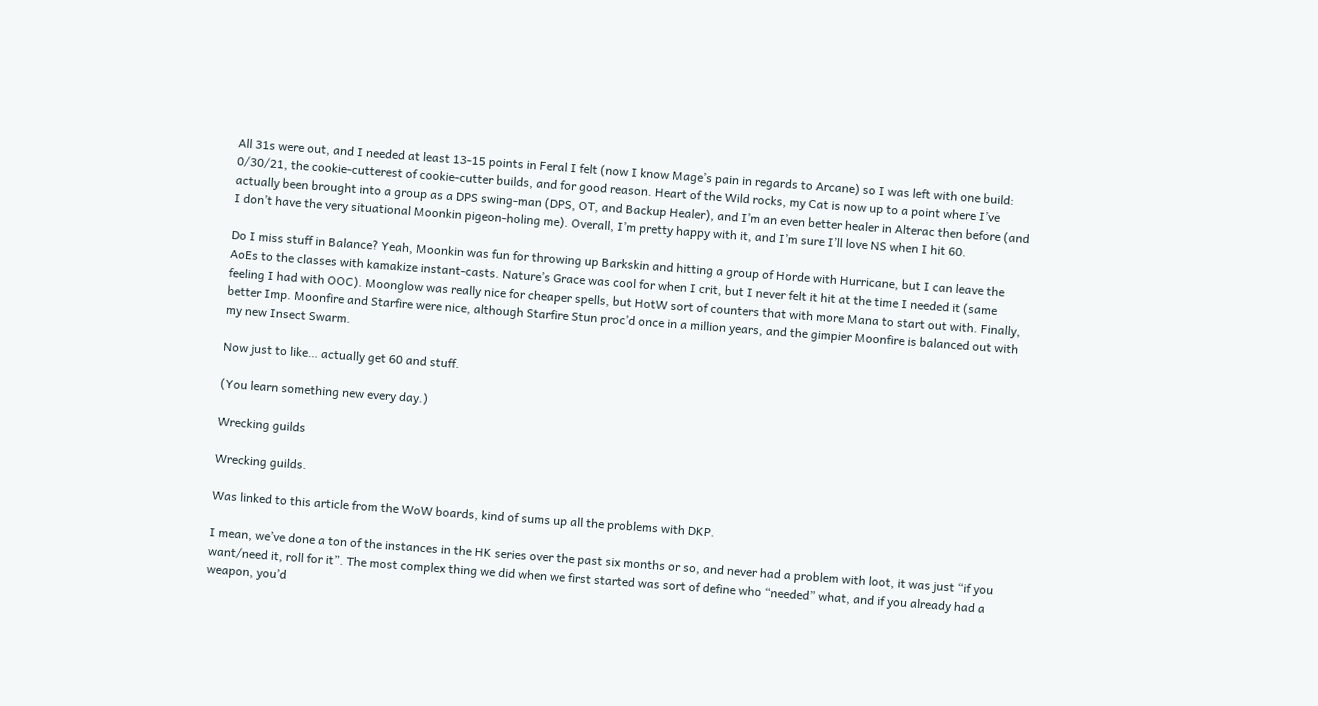All 31s were out, and I needed at least 13-15 points in Feral I felt (now I know Mage’s pain in regards to Arcane) so I was left with one build: 0/30/21, the cookie-cutterest of cookie-cutter builds, and for good reason. Heart of the Wild rocks, my Cat is now up to a point where I’ve actually been brought into a group as a DPS swing-man (DPS, OT, and Backup Healer), and I’m an even better healer in Alterac then before (and I don’t have the very situational Moonkin pigeon-holing me). Overall, I’m pretty happy with it, and I’m sure I’ll love NS when I hit 60.

Do I miss stuff in Balance? Yeah, Moonkin was fun for throwing up Barkskin and hitting a group of Horde with Hurricane, but I can leave the AoEs to the classes with kamakize instant-casts. Nature’s Grace was cool for when I crit, but I never felt it hit at the time I needed it (same feeling I had with OOC). Moonglow was really nice for cheaper spells, but HotW sort of counters that with more Mana to start out with. Finally, better Imp. Moonfire and Starfire were nice, although Starfire Stun proc’d once in a million years, and the gimpier Moonfire is balanced out with my new Insect Swarm.

Now just to like… actually get 60 and stuff.

(You learn something new every day.)

Wrecking guilds

Wrecking guilds.

Was linked to this article from the WoW boards, kind of sums up all the problems with DKP.

I mean, we’ve done a ton of the instances in the HK series over the past six months or so, and never had a problem with loot, it was just “if you want/need it, roll for it”. The most complex thing we did when we first started was sort of define who “needed” what, and if you already had a weapon, you’d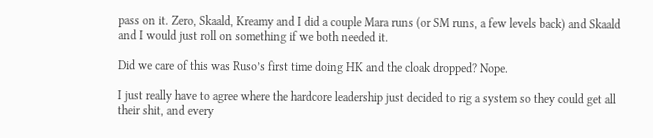pass on it. Zero, Skaald, Kreamy and I did a couple Mara runs (or SM runs, a few levels back) and Skaald and I would just roll on something if we both needed it.

Did we care of this was Ruso’s first time doing HK and the cloak dropped? Nope.

I just really have to agree where the hardcore leadership just decided to rig a system so they could get all their shit, and every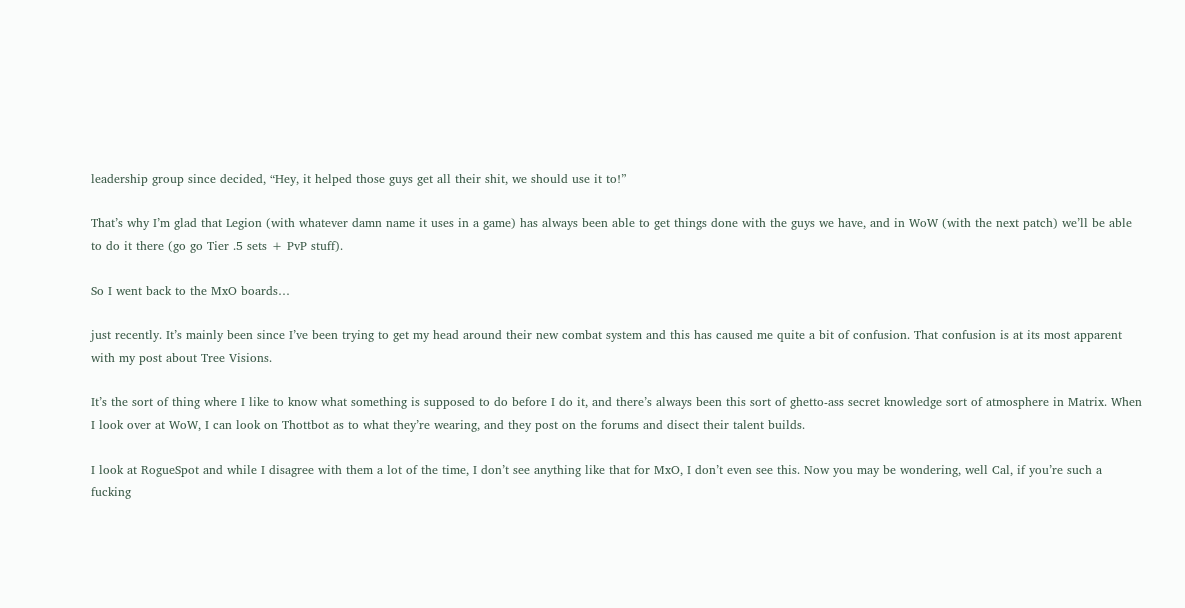leadership group since decided, “Hey, it helped those guys get all their shit, we should use it to!”

That’s why I’m glad that Legion (with whatever damn name it uses in a game) has always been able to get things done with the guys we have, and in WoW (with the next patch) we’ll be able to do it there (go go Tier .5 sets + PvP stuff).

So I went back to the MxO boards…

just recently. It’s mainly been since I’ve been trying to get my head around their new combat system and this has caused me quite a bit of confusion. That confusion is at its most apparent with my post about Tree Visions.

It’s the sort of thing where I like to know what something is supposed to do before I do it, and there’s always been this sort of ghetto-ass secret knowledge sort of atmosphere in Matrix. When I look over at WoW, I can look on Thottbot as to what they’re wearing, and they post on the forums and disect their talent builds.

I look at RogueSpot and while I disagree with them a lot of the time, I don’t see anything like that for MxO, I don’t even see this. Now you may be wondering, well Cal, if you’re such a fucking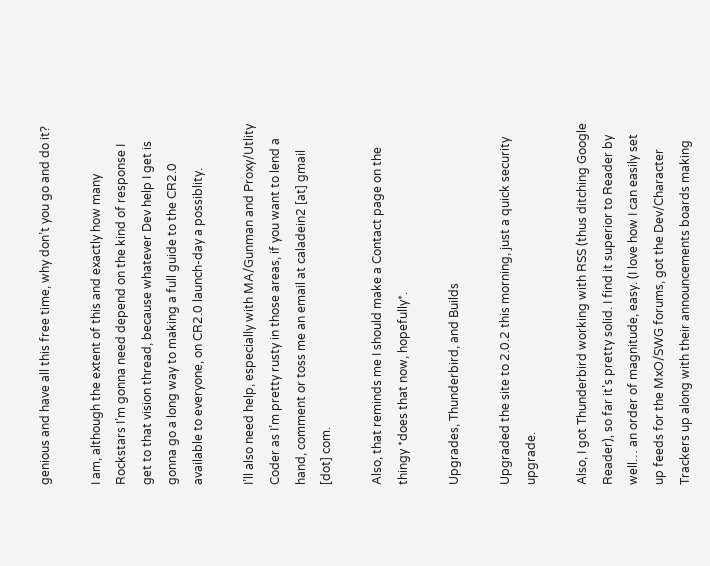genious and have all this free time, why don’t you go and do it?

I am, although the extent of this and exactly how many Rockstars I’m gonna need depend on the kind of response I get to that vision thread, because whatever Dev help I get is gonna go a long way to making a full guide to the CR2.0 available to everyone, on CR2.0 launch-day a possiblity.

I’ll also need help, especially with MA/Gunman and Proxy/Utlity Coder as I’m pretty rusty in those areas, if you want to lend a hand, comment or toss me an email at caladein2 [at] gmail [dot] com.

Also, that reminds me I should make a Contact page on the thingy *does that now, hopefully*.

Upgrades, Thunderbird, and Builds

Upgraded the site to 2.0.2 this morning, just a quick security upgrade.

Also, I got Thunderbird working with RSS (thus ditching Google Reader), so far it’s pretty solid. I find it superior to Reader by well… an order of magnitude, easy. (I love how I can easily set up feeds for the MxO/SWG forums, got the Dev/Character Trackers up along with their announcements boards making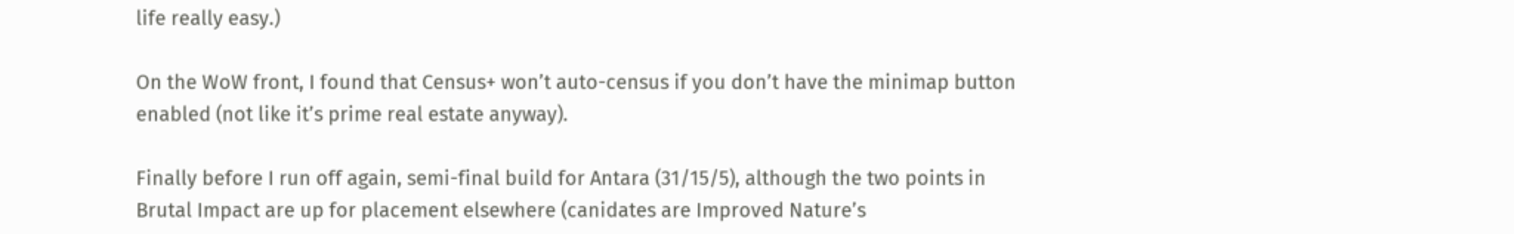life really easy.)

On the WoW front, I found that Census+ won’t auto-census if you don’t have the minimap button enabled (not like it’s prime real estate anyway).

Finally before I run off again, semi-final build for Antara (31/15/5), although the two points in Brutal Impact are up for placement elsewhere (canidates are Improved Nature’s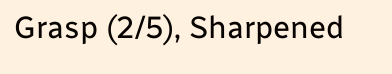Grasp (2/5), Sharpened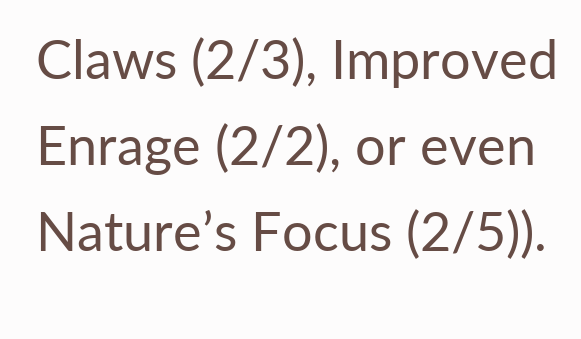Claws (2/3), Improved Enrage (2/2), or even Nature’s Focus (2/5)).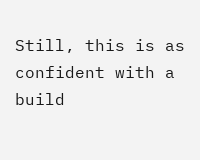Still, this is as confident with a build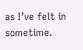as I’ve felt in sometime.